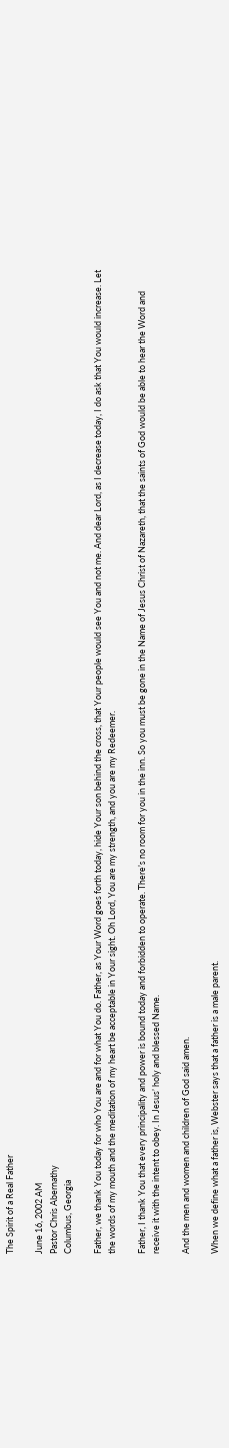The Spirit of a Real Father

June 16, 2002 AM
Pastor Chris Abernathy
Columbus, Georgia

Father, we thank You today for who You are and for what You do. Father, as Your Word goes forth today, hide Your son behind the cross, that Your people would see You and not me. And dear Lord, as I decrease today, I do ask that You would increase. Let the words of my mouth and the meditation of my heart be acceptable in Your sight. Oh Lord, You are my strength, and you are my Redeemer.

Father, I thank You that every principality and power is bound today and forbidden to operate. There’s no room for you in the inn. So you must be gone in the Name of Jesus Christ of Nazareth, that the saints of God would be able to hear the Word and receive it with the intent to obey. In Jesus’ holy and blessed Name.

And the men and women and children of God said amen.

When we define what a father is, Webster says that a father is a male parent.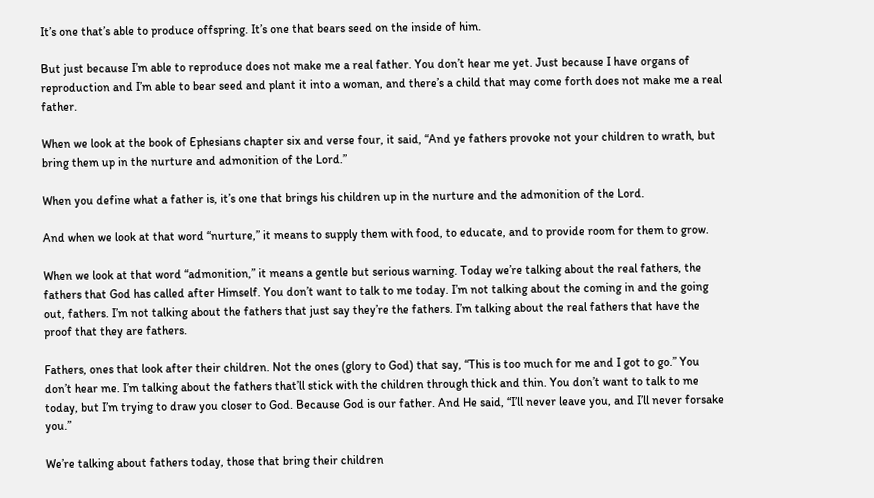It’s one that’s able to produce offspring. It’s one that bears seed on the inside of him.

But just because I’m able to reproduce does not make me a real father. You don’t hear me yet. Just because I have organs of reproduction and I’m able to bear seed and plant it into a woman, and there’s a child that may come forth does not make me a real father.

When we look at the book of Ephesians chapter six and verse four, it said, “And ye fathers provoke not your children to wrath, but bring them up in the nurture and admonition of the Lord.”

When you define what a father is, it’s one that brings his children up in the nurture and the admonition of the Lord.

And when we look at that word “nurture,” it means to supply them with food, to educate, and to provide room for them to grow.

When we look at that word “admonition,” it means a gentle but serious warning. Today we’re talking about the real fathers, the fathers that God has called after Himself. You don’t want to talk to me today. I’m not talking about the coming in and the going out, fathers. I’m not talking about the fathers that just say they’re the fathers. I’m talking about the real fathers that have the proof that they are fathers.

Fathers, ones that look after their children. Not the ones (glory to God) that say, “This is too much for me and I got to go.” You don’t hear me. I’m talking about the fathers that’ll stick with the children through thick and thin. You don’t want to talk to me today, but I’m trying to draw you closer to God. Because God is our father. And He said, “I’ll never leave you, and I’ll never forsake you.”

We’re talking about fathers today, those that bring their children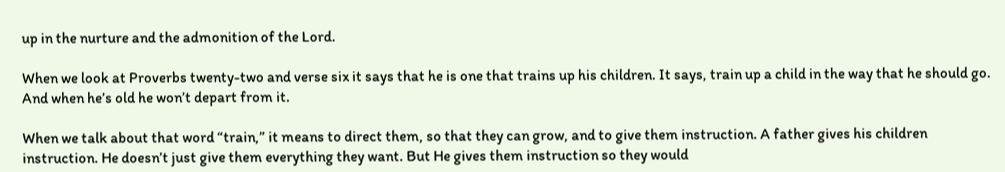up in the nurture and the admonition of the Lord.

When we look at Proverbs twenty-two and verse six it says that he is one that trains up his children. It says, train up a child in the way that he should go. And when he’s old he won’t depart from it.

When we talk about that word “train,” it means to direct them, so that they can grow, and to give them instruction. A father gives his children instruction. He doesn’t just give them everything they want. But He gives them instruction so they would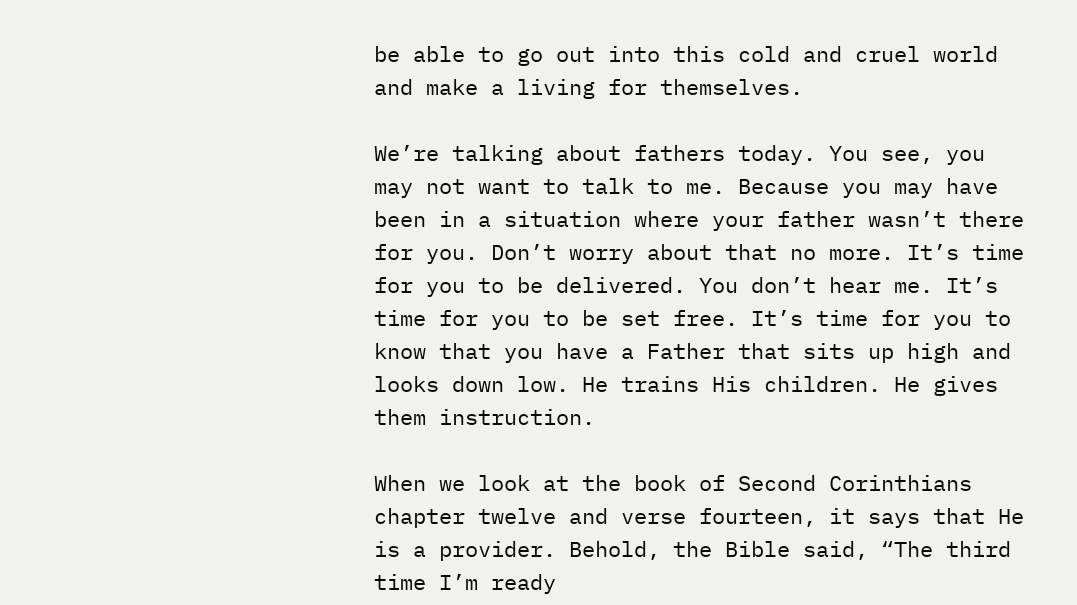be able to go out into this cold and cruel world and make a living for themselves.

We’re talking about fathers today. You see, you may not want to talk to me. Because you may have been in a situation where your father wasn’t there for you. Don’t worry about that no more. It’s time for you to be delivered. You don’t hear me. It’s time for you to be set free. It’s time for you to know that you have a Father that sits up high and looks down low. He trains His children. He gives them instruction.

When we look at the book of Second Corinthians chapter twelve and verse fourteen, it says that He is a provider. Behold, the Bible said, “The third time I’m ready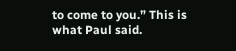to come to you.” This is what Paul said.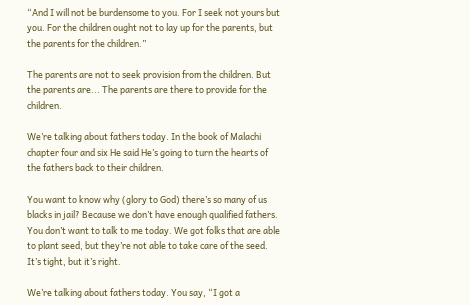“And I will not be burdensome to you. For I seek not yours but you. For the children ought not to lay up for the parents, but the parents for the children.”

The parents are not to seek provision from the children. But the parents are... The parents are there to provide for the children.

We’re talking about fathers today. In the book of Malachi chapter four and six He said He’s going to turn the hearts of the fathers back to their children.

You want to know why (glory to God) there’s so many of us blacks in jail? Because we don’t have enough qualified fathers. You don’t want to talk to me today. We got folks that are able to plant seed, but they’re not able to take care of the seed. It’s tight, but it’s right.

We’re talking about fathers today. You say, “I got a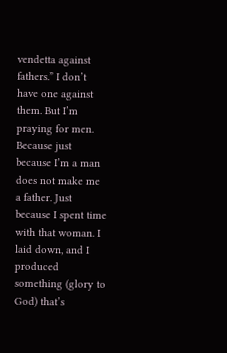vendetta against fathers.” I don’t have one against them. But I’m praying for men. Because just because I’m a man does not make me a father. Just because I spent time with that woman. I laid down, and I produced something (glory to God) that’s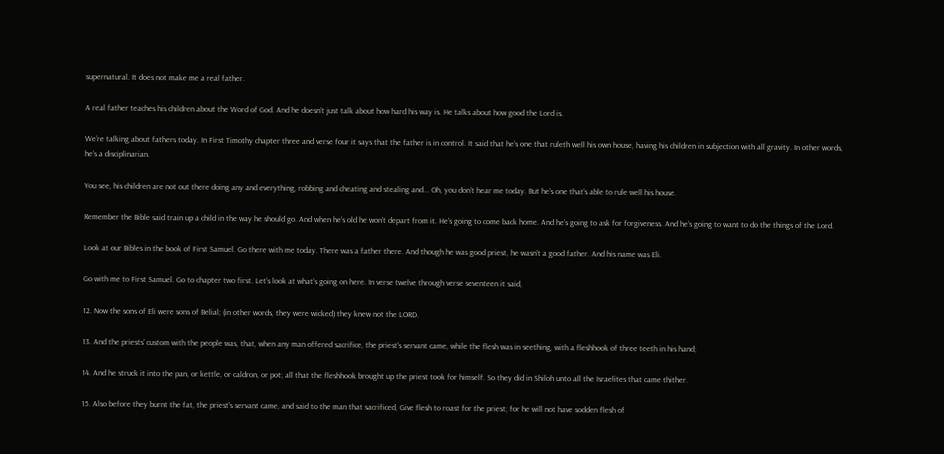supernatural. It does not make me a real father.

A real father teaches his children about the Word of God. And he doesn’t just talk about how hard his way is. He talks about how good the Lord is.

We’re talking about fathers today. In First Timothy chapter three and verse four it says that the father is in control. It said that he’s one that ruleth well his own house, having his children in subjection with all gravity. In other words, he’s a disciplinarian.

You see, his children are not out there doing any and everything, robbing and cheating and stealing and... Oh, you don’t hear me today. But he’s one that’s able to rule well his house.

Remember the Bible said train up a child in the way he should go. And when he’s old he won’t depart from it. He’s going to come back home. And he’s going to ask for forgiveness. And he’s going to want to do the things of the Lord.

Look at our Bibles in the book of First Samuel. Go there with me today. There was a father there. And though he was good priest, he wasn’t a good father. And his name was Eli.

Go with me to First Samuel. Go to chapter two first. Let’s look at what’s going on here. In verse twelve through verse seventeen it said,

12. Now the sons of Eli were sons of Belial; (in other words, they were wicked) they knew not the LORD.

13. And the priests' custom with the people was, that, when any man offered sacrifice, the priest's servant came, while the flesh was in seething, with a fleshhook of three teeth in his hand;

14. And he struck it into the pan, or kettle, or caldron, or pot; all that the fleshhook brought up the priest took for himself. So they did in Shiloh unto all the Israelites that came thither.

15. Also before they burnt the fat, the priest's servant came, and said to the man that sacrificed, Give flesh to roast for the priest; for he will not have sodden flesh of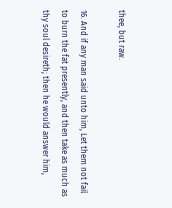thee, but raw.

16. And if any man said unto him, Let them not fail to burn the fat presently, and then take as much as thy soul desireth; then he would answer him,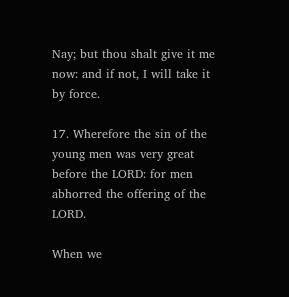Nay; but thou shalt give it me now: and if not, I will take it by force.

17. Wherefore the sin of the young men was very great before the LORD: for men abhorred the offering of the LORD.

When we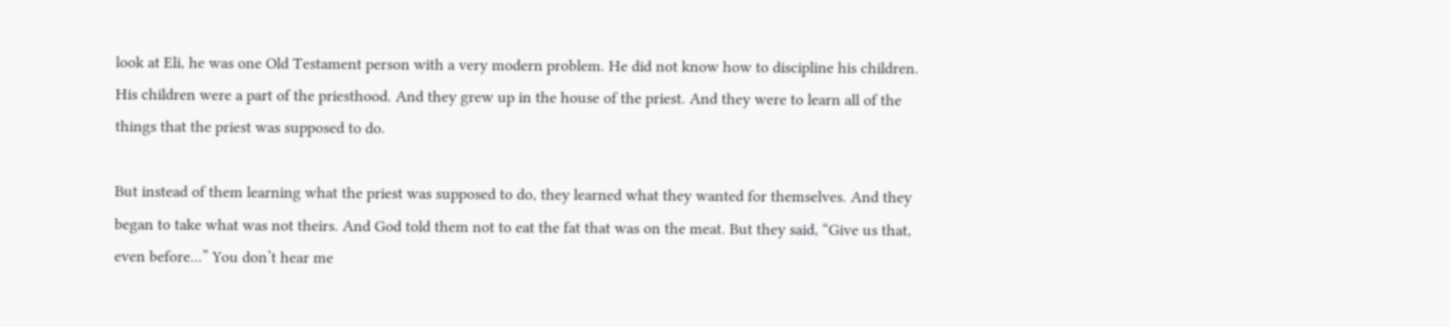look at Eli, he was one Old Testament person with a very modern problem. He did not know how to discipline his children. His children were a part of the priesthood. And they grew up in the house of the priest. And they were to learn all of the things that the priest was supposed to do.

But instead of them learning what the priest was supposed to do, they learned what they wanted for themselves. And they began to take what was not theirs. And God told them not to eat the fat that was on the meat. But they said, “Give us that, even before...” You don’t hear me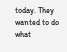today. They wanted to do what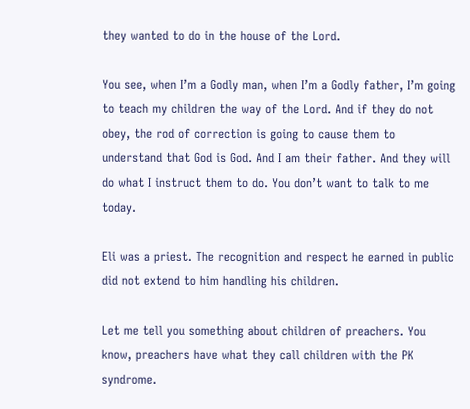they wanted to do in the house of the Lord.

You see, when I’m a Godly man, when I’m a Godly father, I’m going to teach my children the way of the Lord. And if they do not obey, the rod of correction is going to cause them to understand that God is God. And I am their father. And they will do what I instruct them to do. You don’t want to talk to me today.

Eli was a priest. The recognition and respect he earned in public did not extend to him handling his children.

Let me tell you something about children of preachers. You know, preachers have what they call children with the PK syndrome.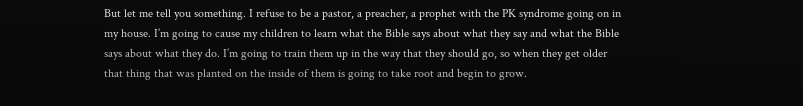But let me tell you something. I refuse to be a pastor, a preacher, a prophet with the PK syndrome going on in my house. I’m going to cause my children to learn what the Bible says about what they say and what the Bible says about what they do. I’m going to train them up in the way that they should go, so when they get older that thing that was planted on the inside of them is going to take root and begin to grow.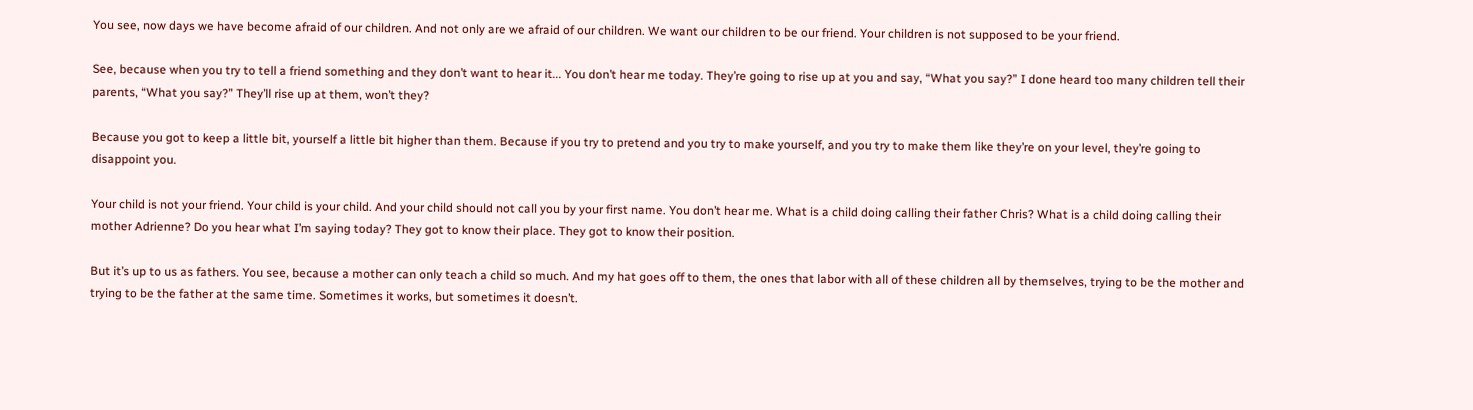You see, now days we have become afraid of our children. And not only are we afraid of our children. We want our children to be our friend. Your children is not supposed to be your friend.

See, because when you try to tell a friend something and they don’t want to hear it... You don’t hear me today. They’re going to rise up at you and say, “What you say?” I done heard too many children tell their parents, “What you say?” They’ll rise up at them, won’t they?

Because you got to keep a little bit, yourself a little bit higher than them. Because if you try to pretend and you try to make yourself, and you try to make them like they’re on your level, they’re going to disappoint you.

Your child is not your friend. Your child is your child. And your child should not call you by your first name. You don’t hear me. What is a child doing calling their father Chris? What is a child doing calling their mother Adrienne? Do you hear what I’m saying today? They got to know their place. They got to know their position.

But it’s up to us as fathers. You see, because a mother can only teach a child so much. And my hat goes off to them, the ones that labor with all of these children all by themselves, trying to be the mother and trying to be the father at the same time. Sometimes it works, but sometimes it doesn’t.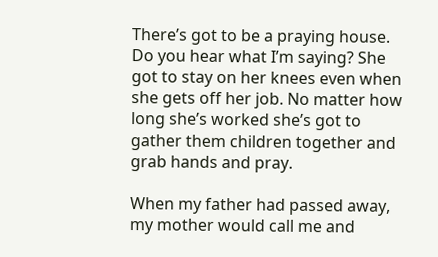There’s got to be a praying house. Do you hear what I’m saying? She got to stay on her knees even when she gets off her job. No matter how long she’s worked she’s got to gather them children together and grab hands and pray.

When my father had passed away, my mother would call me and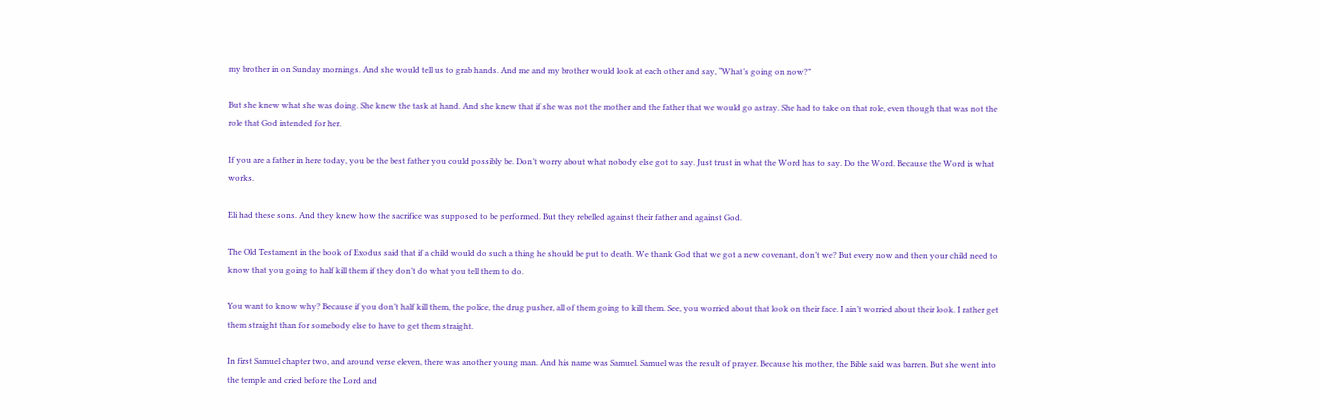my brother in on Sunday mornings. And she would tell us to grab hands. And me and my brother would look at each other and say, “What’s going on now?”

But she knew what she was doing. She knew the task at hand. And she knew that if she was not the mother and the father that we would go astray. She had to take on that role, even though that was not the role that God intended for her.

If you are a father in here today, you be the best father you could possibly be. Don’t worry about what nobody else got to say. Just trust in what the Word has to say. Do the Word. Because the Word is what works.

Eli had these sons. And they knew how the sacrifice was supposed to be performed. But they rebelled against their father and against God.

The Old Testament in the book of Exodus said that if a child would do such a thing he should be put to death. We thank God that we got a new covenant, don’t we? But every now and then your child need to know that you going to half kill them if they don’t do what you tell them to do.

You want to know why? Because if you don’t half kill them, the police, the drug pusher, all of them going to kill them. See, you worried about that look on their face. I ain’t worried about their look. I rather get them straight than for somebody else to have to get them straight.

In first Samuel chapter two, and around verse eleven, there was another young man. And his name was Samuel. Samuel was the result of prayer. Because his mother, the Bible said was barren. But she went into the temple and cried before the Lord and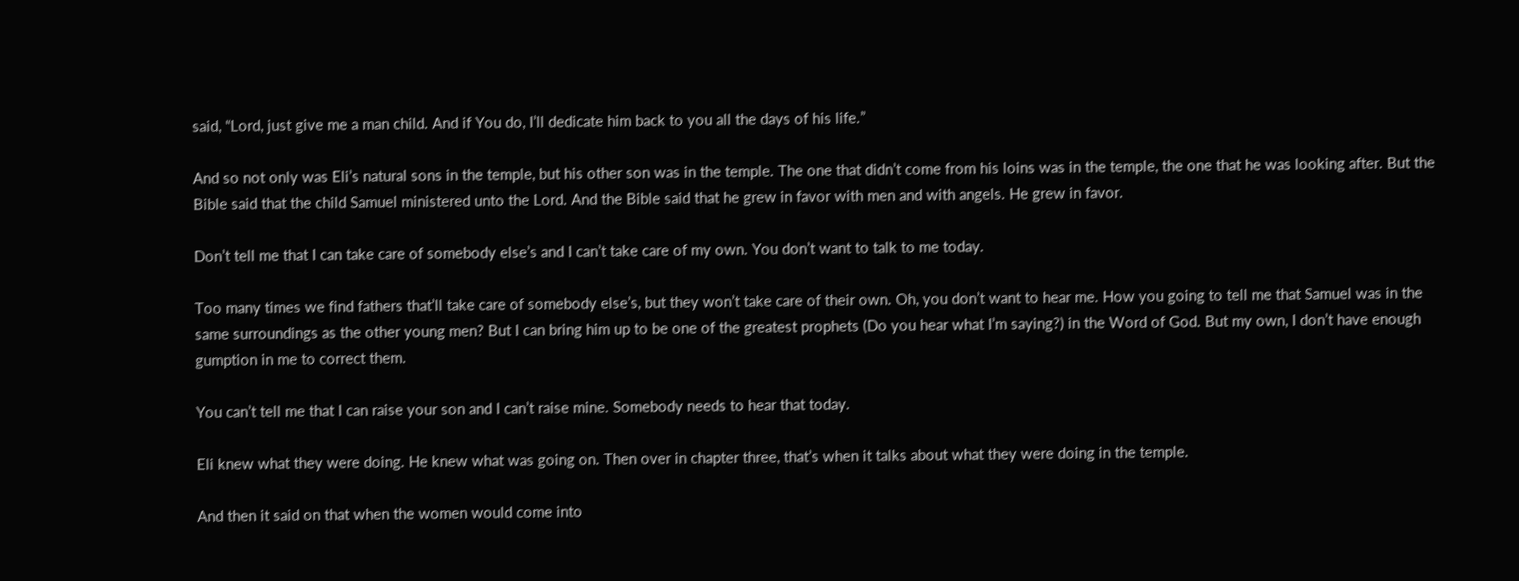said, “Lord, just give me a man child. And if You do, I’ll dedicate him back to you all the days of his life.”

And so not only was Eli’s natural sons in the temple, but his other son was in the temple. The one that didn’t come from his loins was in the temple, the one that he was looking after. But the Bible said that the child Samuel ministered unto the Lord. And the Bible said that he grew in favor with men and with angels. He grew in favor.

Don’t tell me that I can take care of somebody else’s and I can’t take care of my own. You don’t want to talk to me today.

Too many times we find fathers that’ll take care of somebody else’s, but they won’t take care of their own. Oh, you don’t want to hear me. How you going to tell me that Samuel was in the same surroundings as the other young men? But I can bring him up to be one of the greatest prophets (Do you hear what I’m saying?) in the Word of God. But my own, I don’t have enough gumption in me to correct them.

You can’t tell me that I can raise your son and I can’t raise mine. Somebody needs to hear that today.

Eli knew what they were doing. He knew what was going on. Then over in chapter three, that’s when it talks about what they were doing in the temple.

And then it said on that when the women would come into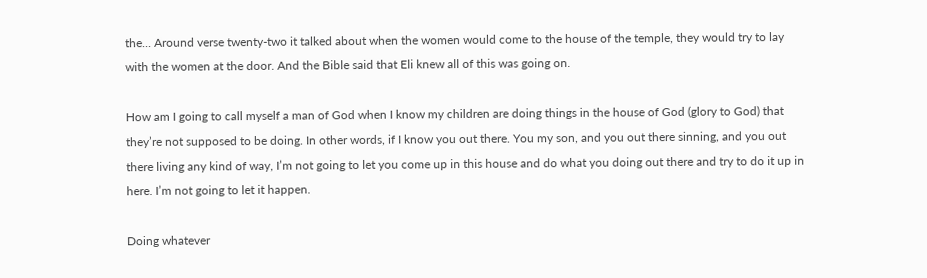the... Around verse twenty-two it talked about when the women would come to the house of the temple, they would try to lay with the women at the door. And the Bible said that Eli knew all of this was going on.

How am I going to call myself a man of God when I know my children are doing things in the house of God (glory to God) that they’re not supposed to be doing. In other words, if I know you out there. You my son, and you out there sinning, and you out there living any kind of way, I’m not going to let you come up in this house and do what you doing out there and try to do it up in here. I’m not going to let it happen.

Doing whatever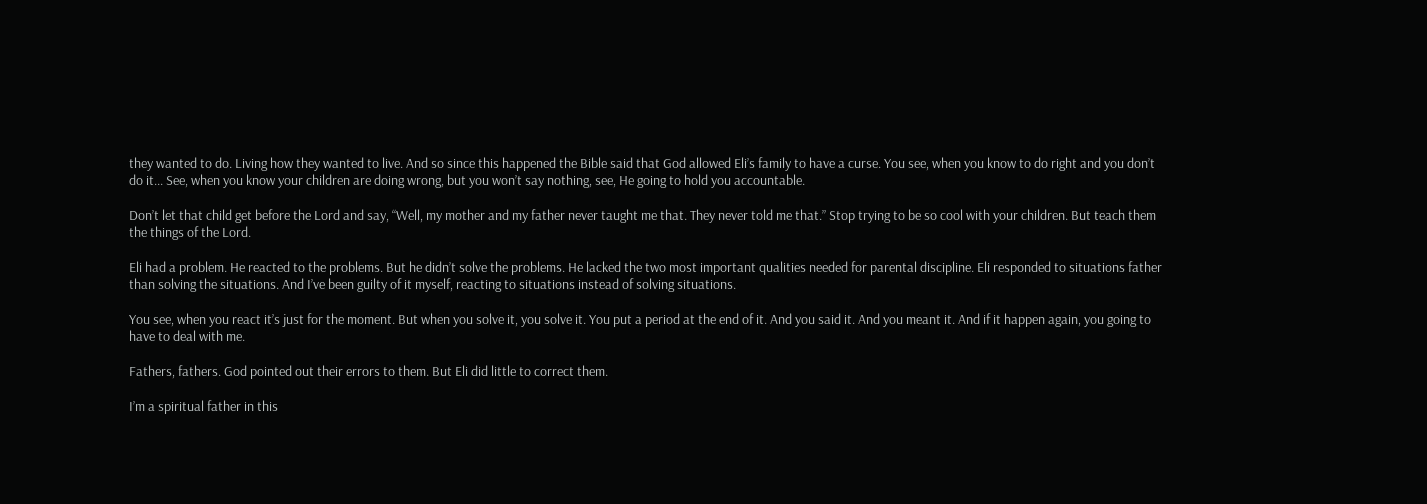they wanted to do. Living how they wanted to live. And so since this happened the Bible said that God allowed Eli’s family to have a curse. You see, when you know to do right and you don’t do it... See, when you know your children are doing wrong, but you won’t say nothing, see, He going to hold you accountable.

Don’t let that child get before the Lord and say, “Well, my mother and my father never taught me that. They never told me that.” Stop trying to be so cool with your children. But teach them the things of the Lord.

Eli had a problem. He reacted to the problems. But he didn’t solve the problems. He lacked the two most important qualities needed for parental discipline. Eli responded to situations father than solving the situations. And I’ve been guilty of it myself, reacting to situations instead of solving situations.

You see, when you react it’s just for the moment. But when you solve it, you solve it. You put a period at the end of it. And you said it. And you meant it. And if it happen again, you going to have to deal with me.

Fathers, fathers. God pointed out their errors to them. But Eli did little to correct them.

I’m a spiritual father in this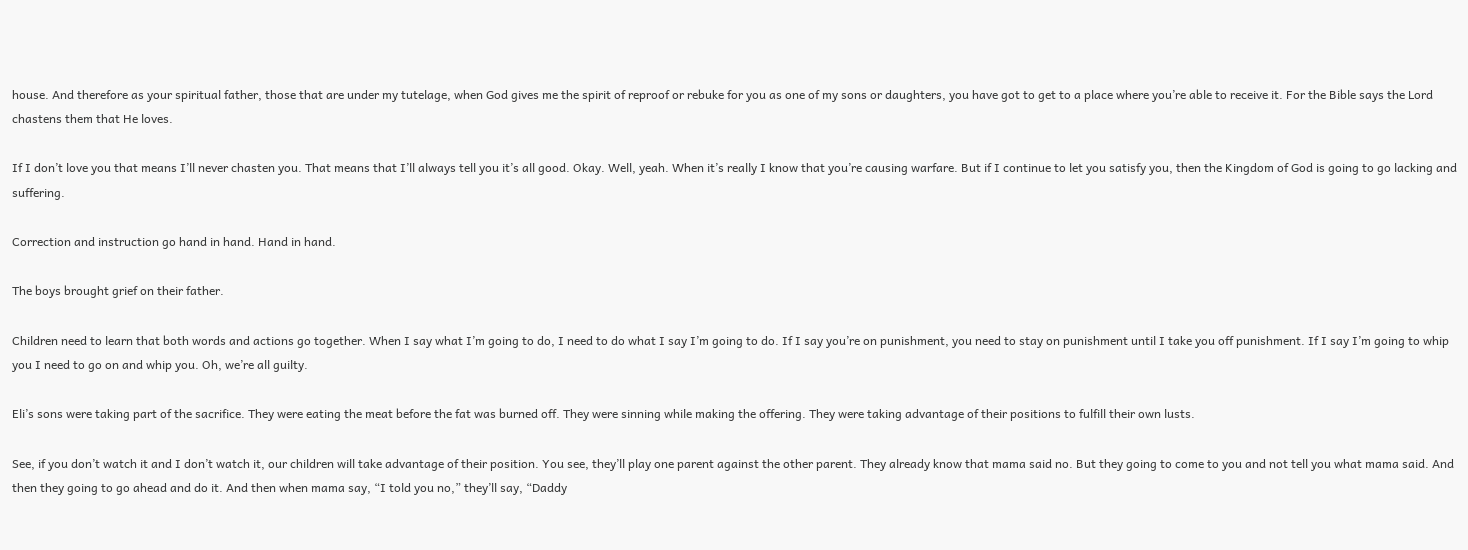house. And therefore as your spiritual father, those that are under my tutelage, when God gives me the spirit of reproof or rebuke for you as one of my sons or daughters, you have got to get to a place where you’re able to receive it. For the Bible says the Lord chastens them that He loves.

If I don’t love you that means I’ll never chasten you. That means that I’ll always tell you it’s all good. Okay. Well, yeah. When it’s really I know that you’re causing warfare. But if I continue to let you satisfy you, then the Kingdom of God is going to go lacking and suffering.

Correction and instruction go hand in hand. Hand in hand.

The boys brought grief on their father.

Children need to learn that both words and actions go together. When I say what I’m going to do, I need to do what I say I’m going to do. If I say you’re on punishment, you need to stay on punishment until I take you off punishment. If I say I’m going to whip you I need to go on and whip you. Oh, we’re all guilty.

Eli’s sons were taking part of the sacrifice. They were eating the meat before the fat was burned off. They were sinning while making the offering. They were taking advantage of their positions to fulfill their own lusts.

See, if you don’t watch it and I don’t watch it, our children will take advantage of their position. You see, they’ll play one parent against the other parent. They already know that mama said no. But they going to come to you and not tell you what mama said. And then they going to go ahead and do it. And then when mama say, “I told you no,” they’ll say, “Daddy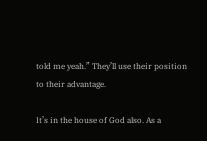told me yeah.” They’ll use their position to their advantage.

It’s in the house of God also. As a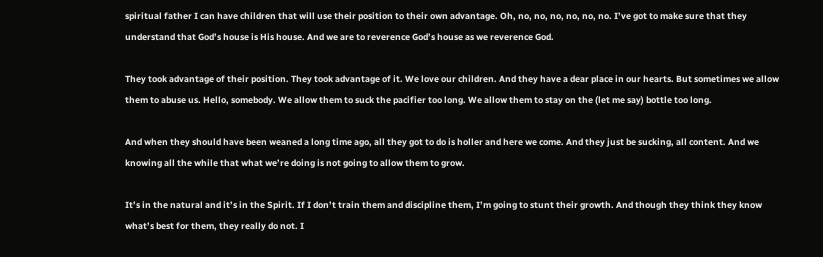spiritual father I can have children that will use their position to their own advantage. Oh, no, no, no, no, no, no. I’ve got to make sure that they understand that God’s house is His house. And we are to reverence God’s house as we reverence God.

They took advantage of their position. They took advantage of it. We love our children. And they have a dear place in our hearts. But sometimes we allow them to abuse us. Hello, somebody. We allow them to suck the pacifier too long. We allow them to stay on the (let me say) bottle too long.

And when they should have been weaned a long time ago, all they got to do is holler and here we come. And they just be sucking, all content. And we knowing all the while that what we’re doing is not going to allow them to grow.

It’s in the natural and it’s in the Spirit. If I don’t train them and discipline them, I’m going to stunt their growth. And though they think they know what’s best for them, they really do not. I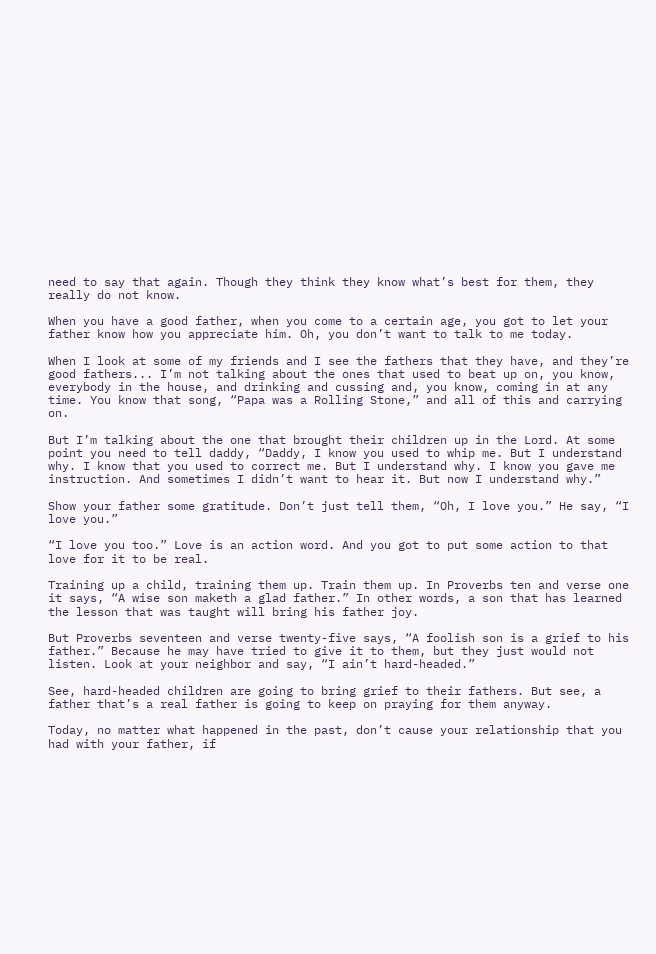need to say that again. Though they think they know what’s best for them, they really do not know.

When you have a good father, when you come to a certain age, you got to let your father know how you appreciate him. Oh, you don’t want to talk to me today.

When I look at some of my friends and I see the fathers that they have, and they’re good fathers... I’m not talking about the ones that used to beat up on, you know, everybody in the house, and drinking and cussing and, you know, coming in at any time. You know that song, “Papa was a Rolling Stone,” and all of this and carrying on.

But I’m talking about the one that brought their children up in the Lord. At some point you need to tell daddy, “Daddy, I know you used to whip me. But I understand why. I know that you used to correct me. But I understand why. I know you gave me instruction. And sometimes I didn’t want to hear it. But now I understand why.”

Show your father some gratitude. Don’t just tell them, “Oh, I love you.” He say, “I love you.”

“I love you too.” Love is an action word. And you got to put some action to that love for it to be real.

Training up a child, training them up. Train them up. In Proverbs ten and verse one it says, “A wise son maketh a glad father.” In other words, a son that has learned the lesson that was taught will bring his father joy.

But Proverbs seventeen and verse twenty-five says, “A foolish son is a grief to his father.” Because he may have tried to give it to them, but they just would not listen. Look at your neighbor and say, “I ain’t hard-headed.”

See, hard-headed children are going to bring grief to their fathers. But see, a father that’s a real father is going to keep on praying for them anyway.

Today, no matter what happened in the past, don’t cause your relationship that you had with your father, if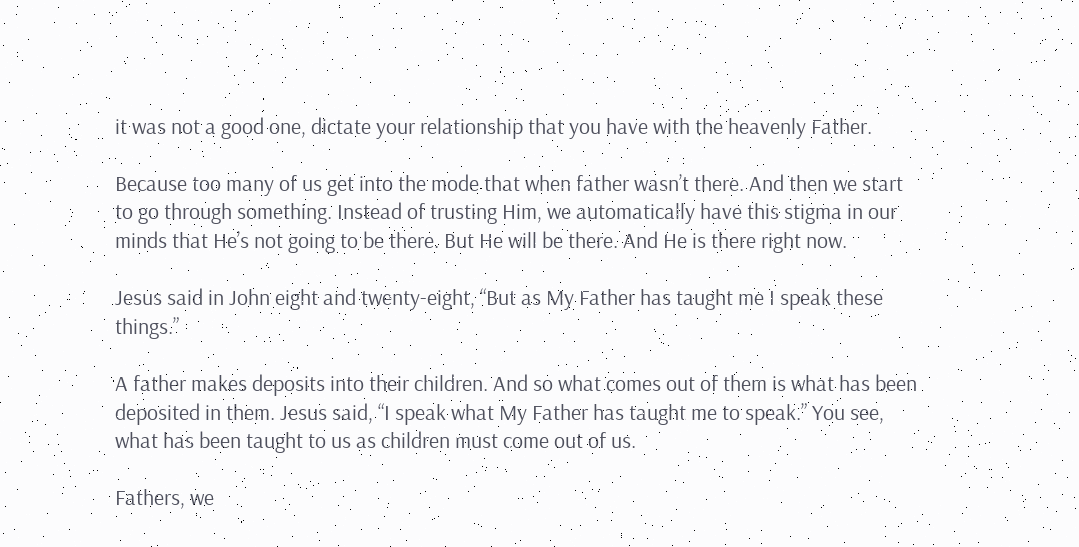it was not a good one, dictate your relationship that you have with the heavenly Father.

Because too many of us get into the mode that when father wasn’t there. And then we start to go through something. Instead of trusting Him, we automatically have this stigma in our minds that He’s not going to be there. But He will be there. And He is there right now.

Jesus said in John eight and twenty-eight, “But as My Father has taught me I speak these things.”

A father makes deposits into their children. And so what comes out of them is what has been deposited in them. Jesus said, “I speak what My Father has taught me to speak.” You see, what has been taught to us as children must come out of us.

Fathers, we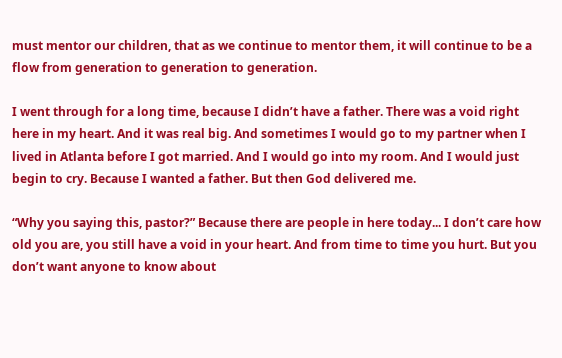must mentor our children, that as we continue to mentor them, it will continue to be a flow from generation to generation to generation.

I went through for a long time, because I didn’t have a father. There was a void right here in my heart. And it was real big. And sometimes I would go to my partner when I lived in Atlanta before I got married. And I would go into my room. And I would just begin to cry. Because I wanted a father. But then God delivered me.

“Why you saying this, pastor?” Because there are people in here today... I don’t care how old you are, you still have a void in your heart. And from time to time you hurt. But you don’t want anyone to know about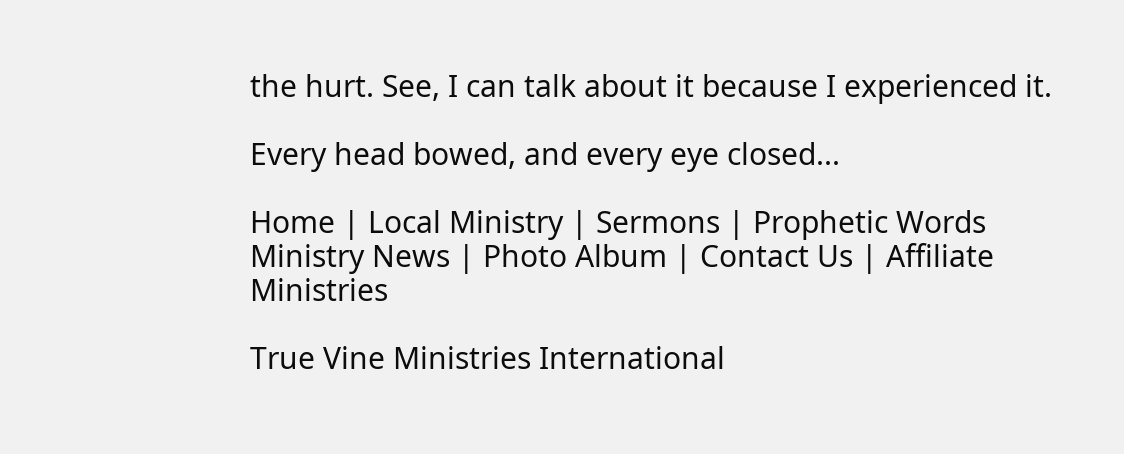the hurt. See, I can talk about it because I experienced it.

Every head bowed, and every eye closed...

Home | Local Ministry | Sermons | Prophetic Words
Ministry News | Photo Album | Contact Us | Affiliate Ministries

True Vine Ministries International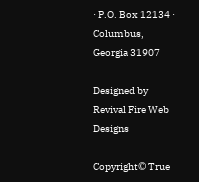· P.O. Box 12134 · Columbus, Georgia 31907

Designed by Revival Fire Web Designs

Copyright© True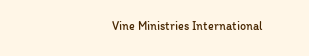Vine Ministries International